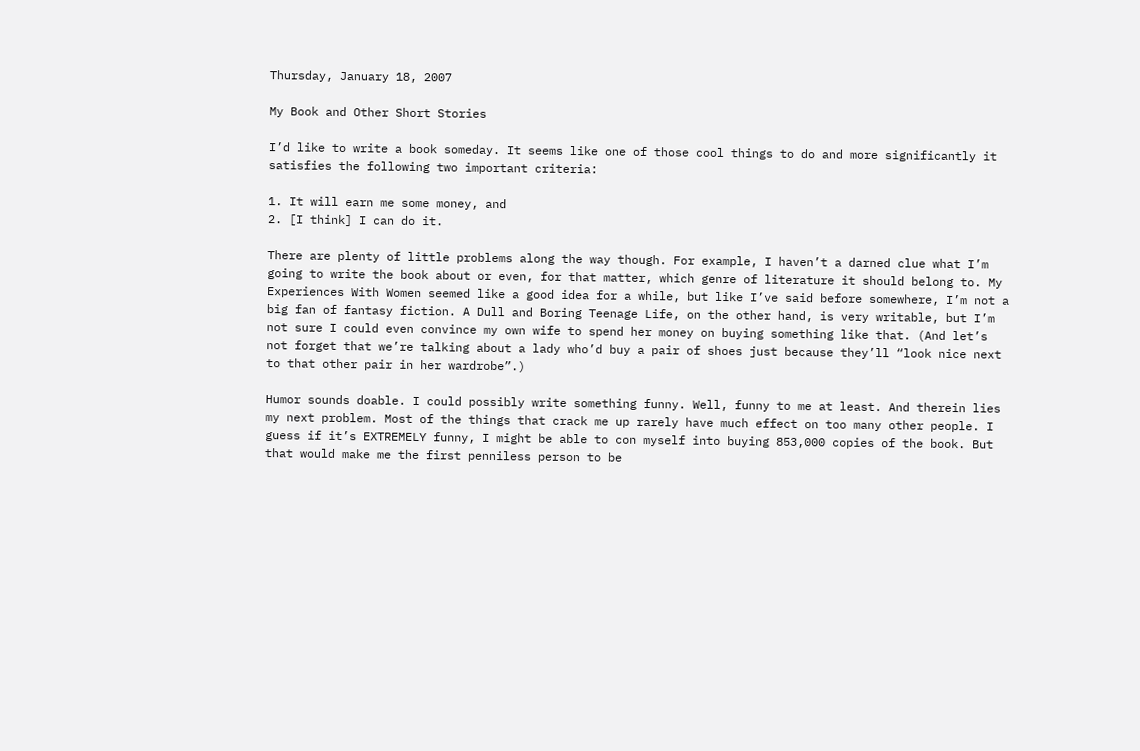Thursday, January 18, 2007

My Book and Other Short Stories

I’d like to write a book someday. It seems like one of those cool things to do and more significantly it satisfies the following two important criteria:

1. It will earn me some money, and
2. [I think] I can do it.

There are plenty of little problems along the way though. For example, I haven’t a darned clue what I’m going to write the book about or even, for that matter, which genre of literature it should belong to. My Experiences With Women seemed like a good idea for a while, but like I’ve said before somewhere, I’m not a big fan of fantasy fiction. A Dull and Boring Teenage Life, on the other hand, is very writable, but I’m not sure I could even convince my own wife to spend her money on buying something like that. (And let’s not forget that we’re talking about a lady who’d buy a pair of shoes just because they’ll “look nice next to that other pair in her wardrobe”.)

Humor sounds doable. I could possibly write something funny. Well, funny to me at least. And therein lies my next problem. Most of the things that crack me up rarely have much effect on too many other people. I guess if it’s EXTREMELY funny, I might be able to con myself into buying 853,000 copies of the book. But that would make me the first penniless person to be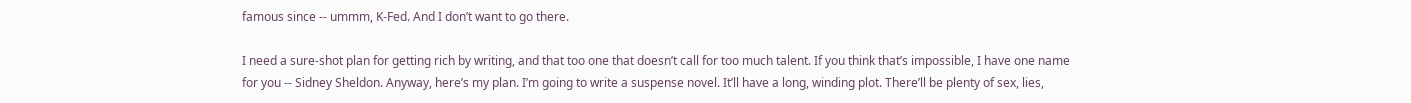famous since -- ummm, K-Fed. And I don’t want to go there.

I need a sure-shot plan for getting rich by writing, and that too one that doesn’t call for too much talent. If you think that’s impossible, I have one name for you -- Sidney Sheldon. Anyway, here’s my plan. I’m going to write a suspense novel. It’ll have a long, winding plot. There’ll be plenty of sex, lies,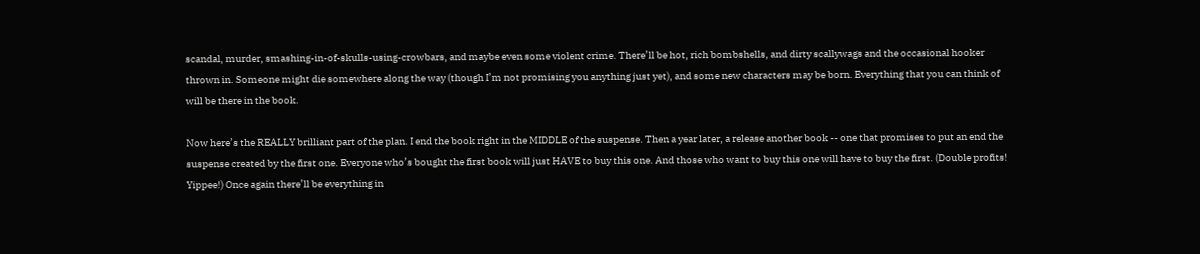scandal, murder, smashing-in-of-skulls-using-crowbars, and maybe even some violent crime. There’ll be hot, rich bombshells, and dirty scallywags and the occasional hooker thrown in. Someone might die somewhere along the way (though I’m not promising you anything just yet), and some new characters may be born. Everything that you can think of will be there in the book.

Now here’s the REALLY brilliant part of the plan. I end the book right in the MIDDLE of the suspense. Then a year later, a release another book -- one that promises to put an end the suspense created by the first one. Everyone who’s bought the first book will just HAVE to buy this one. And those who want to buy this one will have to buy the first. (Double profits! Yippee!) Once again there’ll be everything in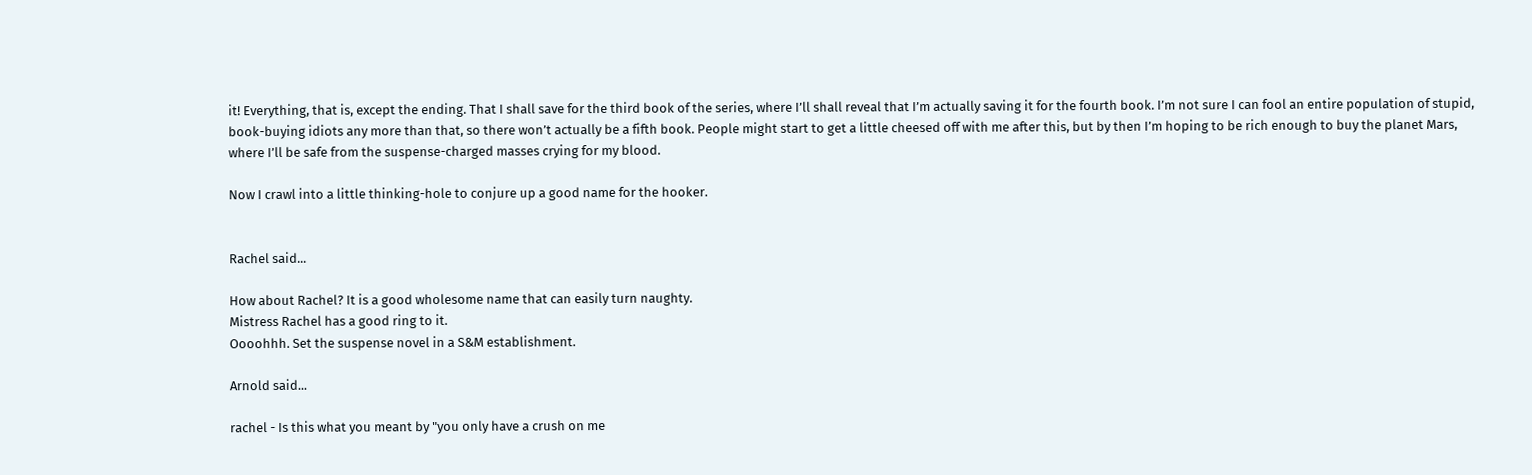it! Everything, that is, except the ending. That I shall save for the third book of the series, where I’ll shall reveal that I’m actually saving it for the fourth book. I’m not sure I can fool an entire population of stupid, book-buying idiots any more than that, so there won’t actually be a fifth book. People might start to get a little cheesed off with me after this, but by then I’m hoping to be rich enough to buy the planet Mars, where I’ll be safe from the suspense-charged masses crying for my blood.

Now I crawl into a little thinking-hole to conjure up a good name for the hooker.


Rachel said...

How about Rachel? It is a good wholesome name that can easily turn naughty.
Mistress Rachel has a good ring to it.
Oooohhh. Set the suspense novel in a S&M establishment.

Arnold said...

rachel - Is this what you meant by "you only have a crush on me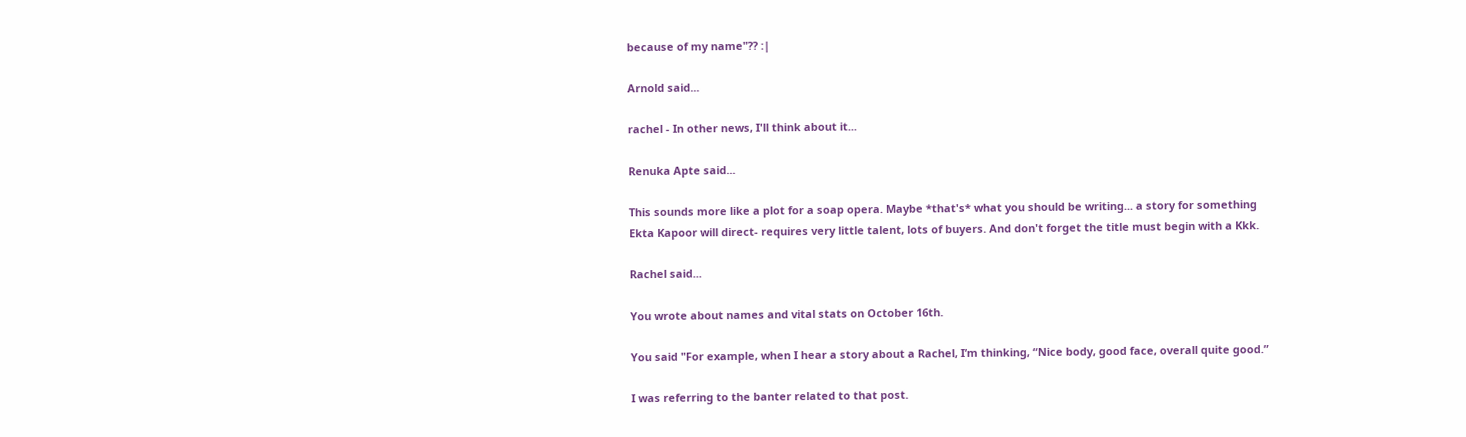because of my name"?? :|

Arnold said...

rachel - In other news, I'll think about it...

Renuka Apte said...

This sounds more like a plot for a soap opera. Maybe *that's* what you should be writing... a story for something Ekta Kapoor will direct- requires very little talent, lots of buyers. And don't forget the title must begin with a Kkk.

Rachel said...

You wrote about names and vital stats on October 16th.

You said "For example, when I hear a story about a Rachel, I’m thinking, “Nice body, good face, overall quite good.”

I was referring to the banter related to that post.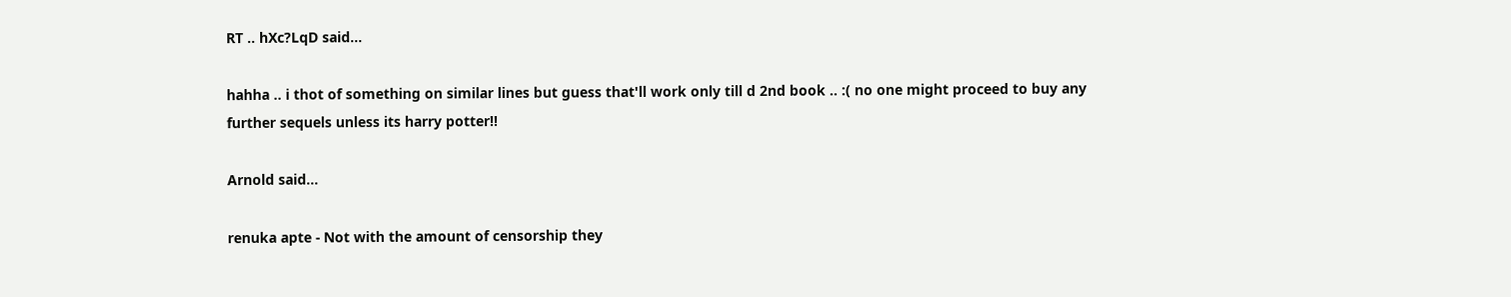RT .. hXc?LqD said...

hahha .. i thot of something on similar lines but guess that'll work only till d 2nd book .. :( no one might proceed to buy any further sequels unless its harry potter!!

Arnold said...

renuka apte - Not with the amount of censorship they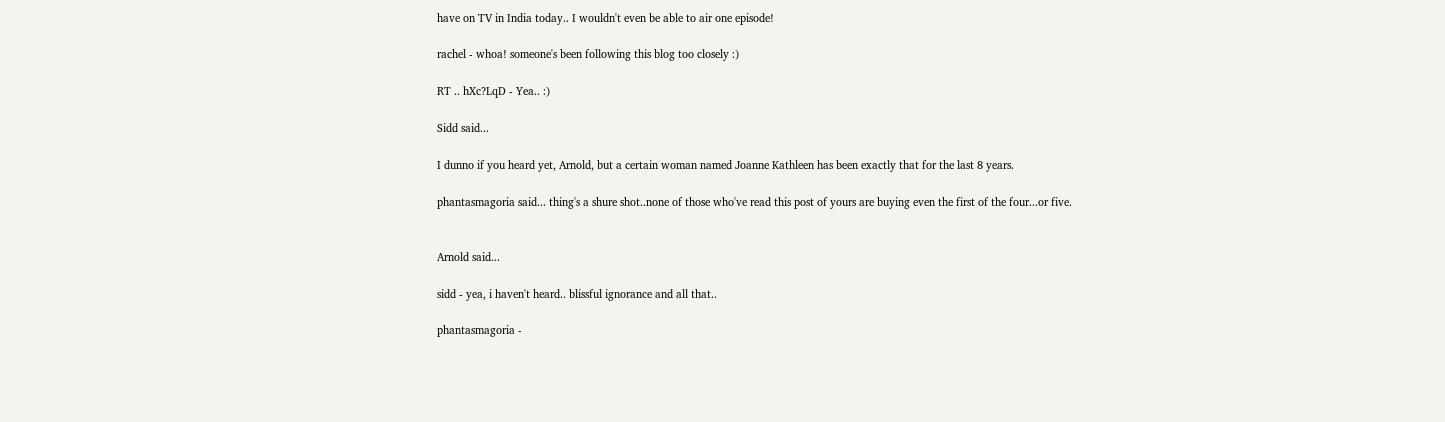have on TV in India today.. I wouldn't even be able to air one episode!

rachel - whoa! someone's been following this blog too closely :)

RT .. hXc?LqD - Yea.. :)

Sidd said...

I dunno if you heard yet, Arnold, but a certain woman named Joanne Kathleen has been exactly that for the last 8 years.

phantasmagoria said... thing's a shure shot..none of those who've read this post of yours are buying even the first of the four...or five.


Arnold said...

sidd - yea, i haven't heard.. blissful ignorance and all that..

phantasmagoria -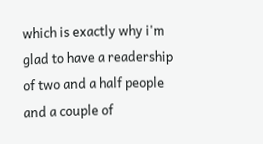which is exactly why i'm glad to have a readership of two and a half people and a couple of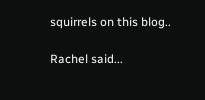squirrels on this blog..

Rachel said...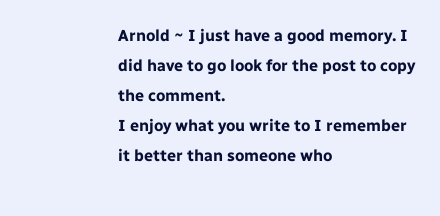Arnold ~ I just have a good memory. I did have to go look for the post to copy the comment.
I enjoy what you write to I remember it better than someone who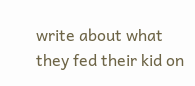write about what they fed their kid on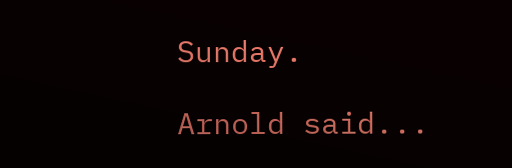Sunday.

Arnold said...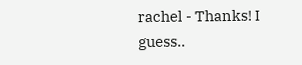rachel - Thanks! I guess..